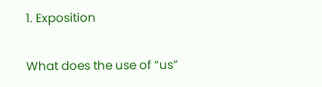1. Exposition

What does the use of “us”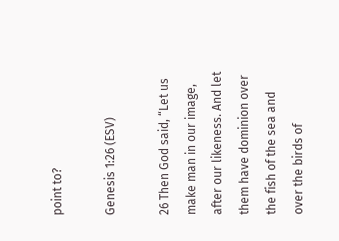point to?

Genesis 1:26 (ESV)

26 Then God said, “Let us make man in our image, after our likeness. And let them have dominion over the fish of the sea and over the birds of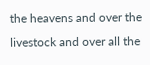the heavens and over the livestock and over all the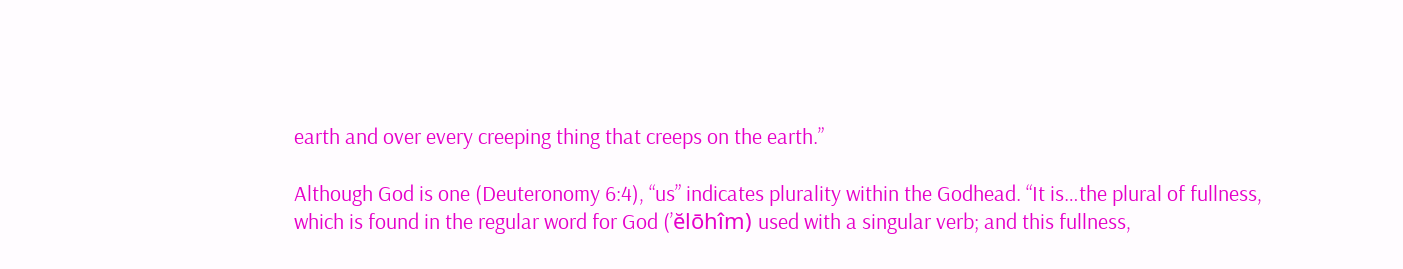earth and over every creeping thing that creeps on the earth.”

Although God is one (Deuteronomy 6:4), “us” indicates plurality within the Godhead. “It is…the plural of fullness, which is found in the regular word for God (’ĕlōhîm) used with a singular verb; and this fullness,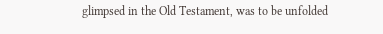glimpsed in the Old Testament, was to be unfolded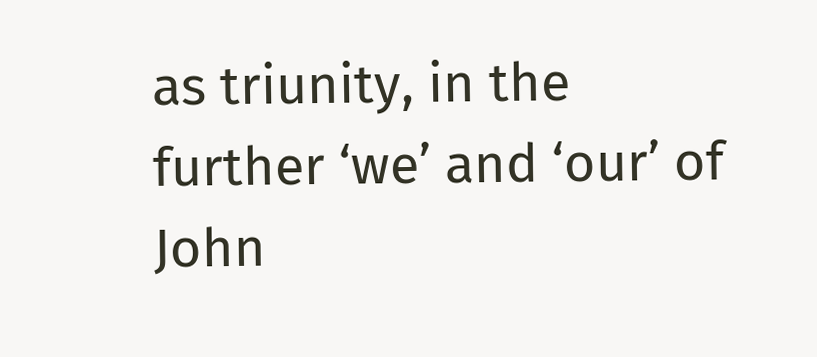as triunity, in the further ‘we’ and ‘our’ of John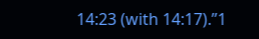14:23 (with 14:17).”1